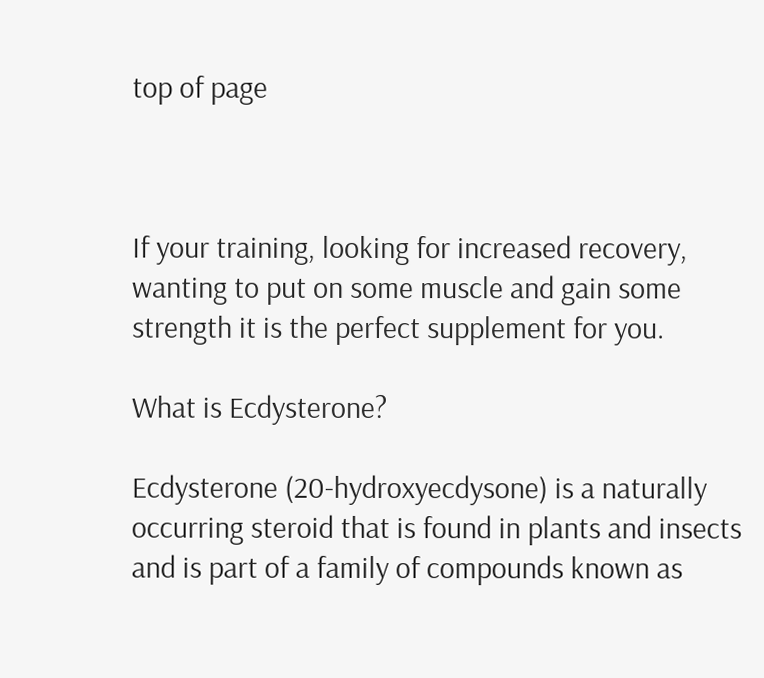top of page



If your training, looking for increased recovery, wanting to put on some muscle and gain some strength it is the perfect supplement for you.

What is Ecdysterone?

Ecdysterone (20-hydroxyecdysone) is a naturally occurring steroid that is found in plants and insects and is part of a family of compounds known as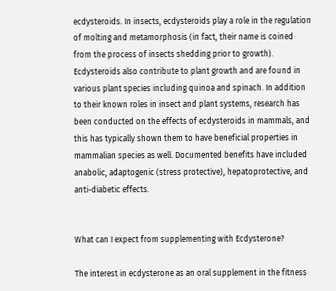ecdysteroids. In insects, ecdysteroids play a role in the regulation of molting and metamorphosis (in fact, their name is coined from the process of insects shedding prior to growth). Ecdysteroids also contribute to plant growth and are found in various plant species including quinoa and spinach. In addition to their known roles in insect and plant systems, research has been conducted on the effects of ecdysteroids in mammals, and this has typically shown them to have beneficial properties in mammalian species as well. Documented benefits have included anabolic, adaptogenic (stress protective), hepatoprotective, and anti-diabetic effects.


What can I expect from supplementing with Ecdysterone?

The interest in ecdysterone as an oral supplement in the fitness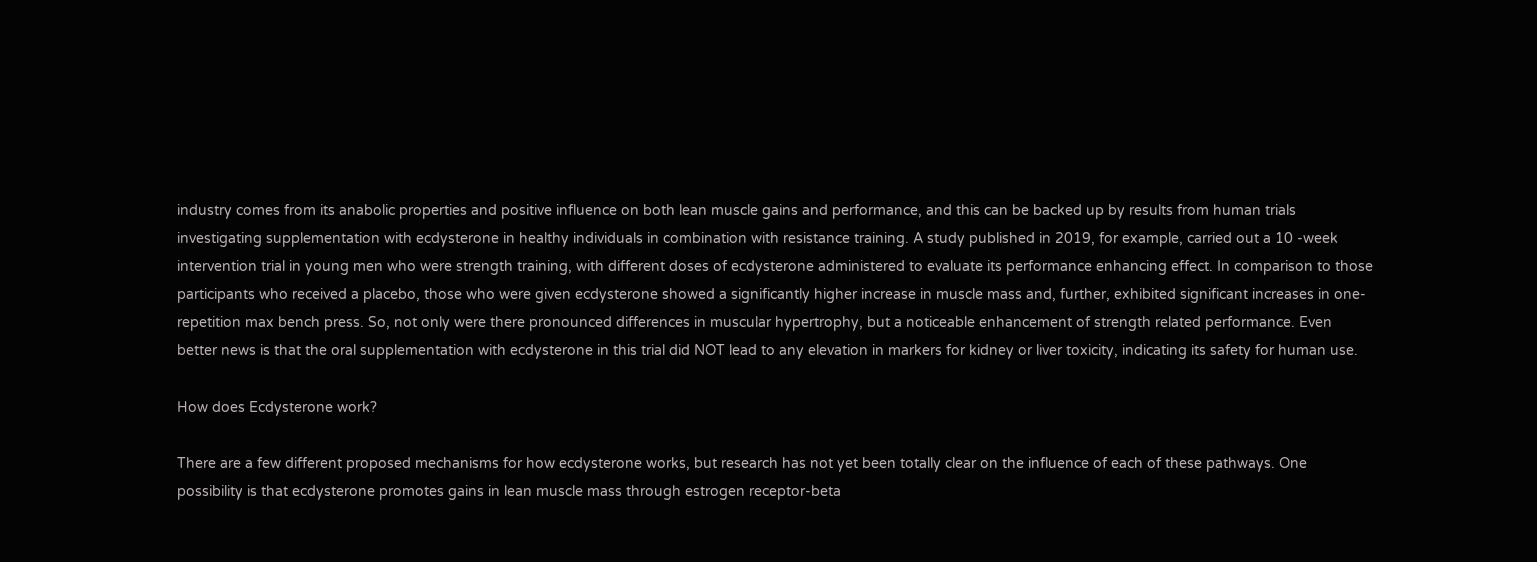industry comes from its anabolic properties and positive influence on both lean muscle gains and performance, and this can be backed up by results from human trials investigating supplementation with ecdysterone in healthy individuals in combination with resistance training. A study published in 2019, for example, carried out a 10 -week intervention trial in young men who were strength training, with different doses of ecdysterone administered to evaluate its performance enhancing effect. In comparison to those participants who received a placebo, those who were given ecdysterone showed a significantly higher increase in muscle mass and, further, exhibited significant increases in one-repetition max bench press. So, not only were there pronounced differences in muscular hypertrophy, but a noticeable enhancement of strength related performance. Even better news is that the oral supplementation with ecdysterone in this trial did NOT lead to any elevation in markers for kidney or liver toxicity, indicating its safety for human use.

How does Ecdysterone work?

There are a few different proposed mechanisms for how ecdysterone works, but research has not yet been totally clear on the influence of each of these pathways. One possibility is that ecdysterone promotes gains in lean muscle mass through estrogen receptor-beta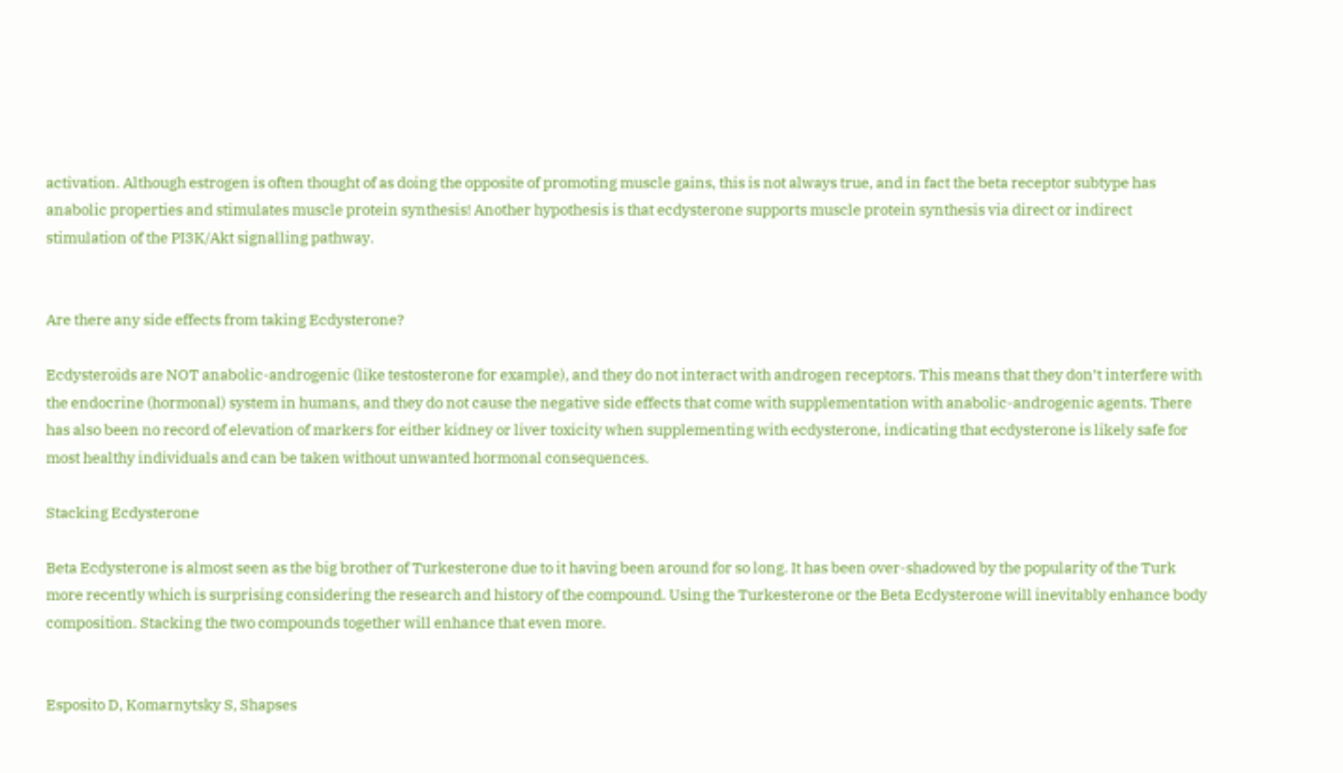activation. Although estrogen is often thought of as doing the opposite of promoting muscle gains, this is not always true, and in fact the beta receptor subtype has anabolic properties and stimulates muscle protein synthesis! Another hypothesis is that ecdysterone supports muscle protein synthesis via direct or indirect stimulation of the PI3K/Akt signalling pathway.


Are there any side effects from taking Ecdysterone?

Ecdysteroids are NOT anabolic-androgenic (like testosterone for example), and they do not interact with androgen receptors. This means that they don’t interfere with the endocrine (hormonal) system in humans, and they do not cause the negative side effects that come with supplementation with anabolic-androgenic agents. There has also been no record of elevation of markers for either kidney or liver toxicity when supplementing with ecdysterone, indicating that ecdysterone is likely safe for most healthy individuals and can be taken without unwanted hormonal consequences.

Stacking Ecdysterone

Beta Ecdysterone is almost seen as the big brother of Turkesterone due to it having been around for so long. It has been over-shadowed by the popularity of the Turk more recently which is surprising considering the research and history of the compound. Using the Turkesterone or the Beta Ecdysterone will inevitably enhance body composition. Stacking the two compounds together will enhance that even more.


Esposito D, Komarnytsky S, Shapses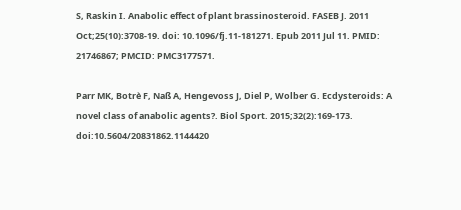S, Raskin I. Anabolic effect of plant brassinosteroid. FASEB J. 2011 Oct;25(10):3708-19. doi: 10.1096/fj.11-181271. Epub 2011 Jul 11. PMID: 21746867; PMCID: PMC3177571.

Parr MK, Botrè F, Naß A, Hengevoss J, Diel P, Wolber G. Ecdysteroids: A novel class of anabolic agents?. Biol Sport. 2015;32(2):169-173. doi:10.5604/20831862.1144420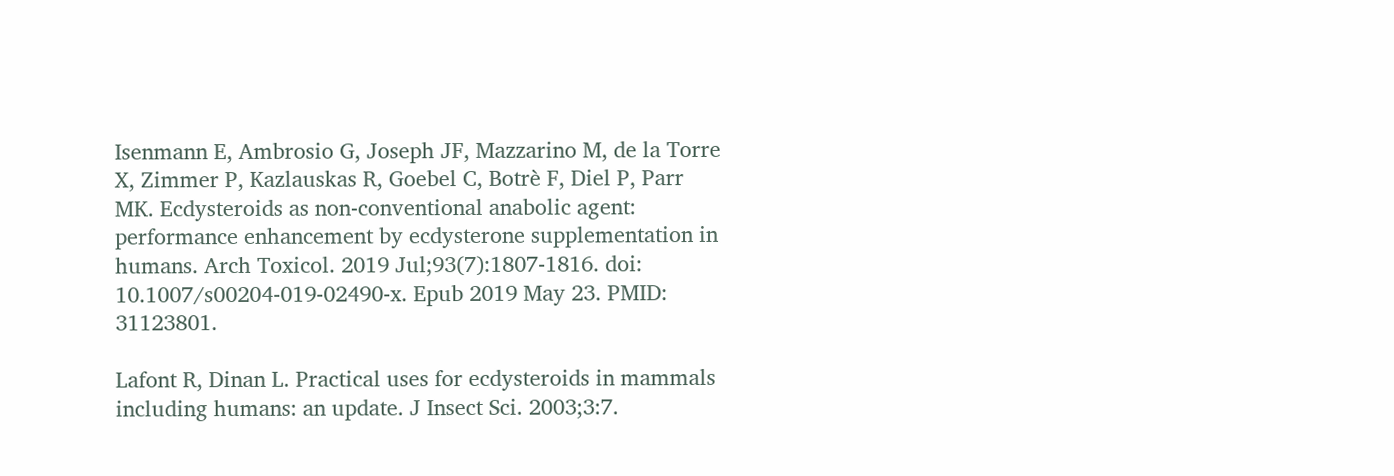Isenmann E, Ambrosio G, Joseph JF, Mazzarino M, de la Torre X, Zimmer P, Kazlauskas R, Goebel C, Botrè F, Diel P, Parr MK. Ecdysteroids as non-conventional anabolic agent: performance enhancement by ecdysterone supplementation in humans. Arch Toxicol. 2019 Jul;93(7):1807-1816. doi: 10.1007/s00204-019-02490-x. Epub 2019 May 23. PMID: 31123801.

Lafont R, Dinan L. Practical uses for ecdysteroids in mammals including humans: an update. J Insect Sci. 2003;3:7.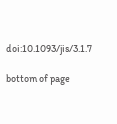doi:10.1093/jis/3.1.7

bottom of page